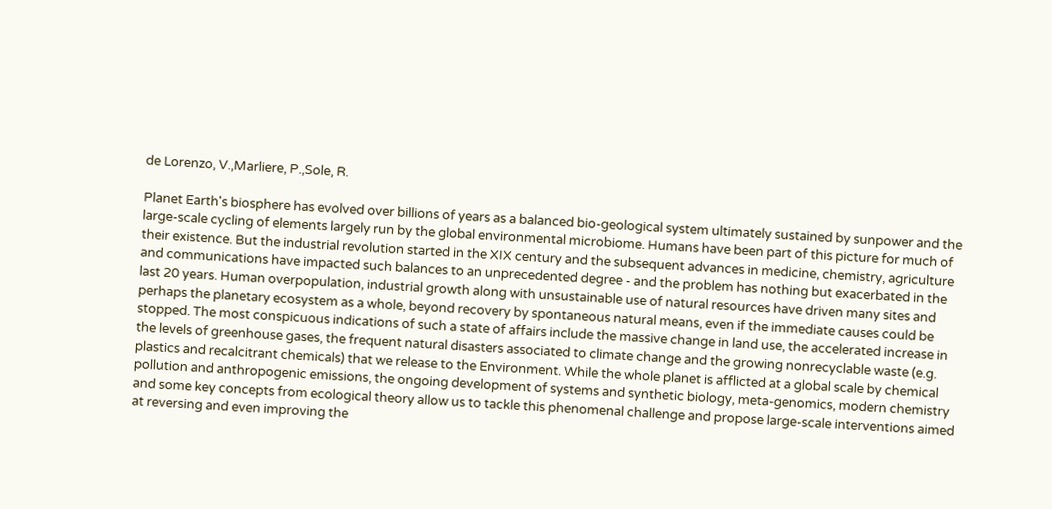de Lorenzo, V.,Marliere, P.,Sole, R.

Planet Earth's biosphere has evolved over billions of years as a balanced bio-geological system ultimately sustained by sunpower and the large-scale cycling of elements largely run by the global environmental microbiome. Humans have been part of this picture for much of their existence. But the industrial revolution started in the XIX century and the subsequent advances in medicine, chemistry, agriculture and communications have impacted such balances to an unprecedented degree - and the problem has nothing but exacerbated in the last 20 years. Human overpopulation, industrial growth along with unsustainable use of natural resources have driven many sites and perhaps the planetary ecosystem as a whole, beyond recovery by spontaneous natural means, even if the immediate causes could be stopped. The most conspicuous indications of such a state of affairs include the massive change in land use, the accelerated increase in the levels of greenhouse gases, the frequent natural disasters associated to climate change and the growing nonrecyclable waste (e.g. plastics and recalcitrant chemicals) that we release to the Environment. While the whole planet is afflicted at a global scale by chemical pollution and anthropogenic emissions, the ongoing development of systems and synthetic biology, meta-genomics, modern chemistry and some key concepts from ecological theory allow us to tackle this phenomenal challenge and propose large-scale interventions aimed at reversing and even improving the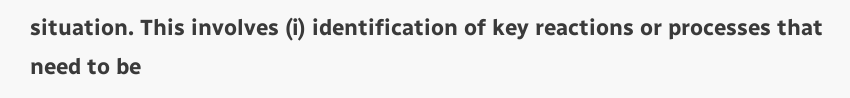situation. This involves (i) identification of key reactions or processes that need to be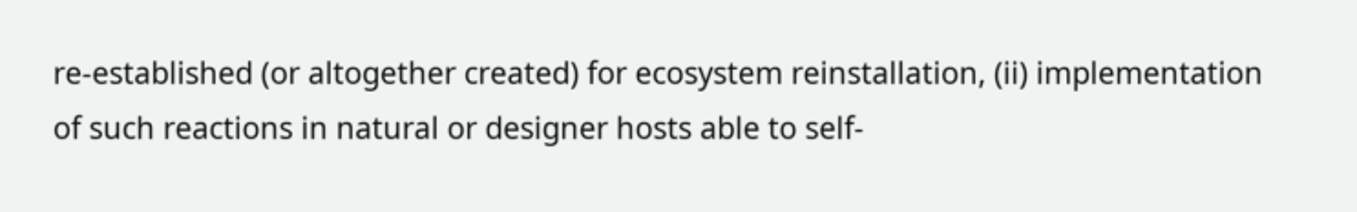re-established (or altogether created) for ecosystem reinstallation, (ii) implementation of such reactions in natural or designer hosts able to self-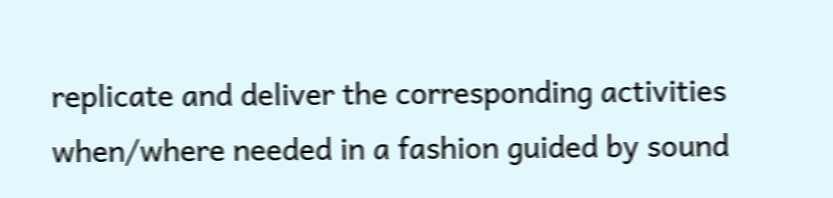replicate and deliver the corresponding activities when/where needed in a fashion guided by sound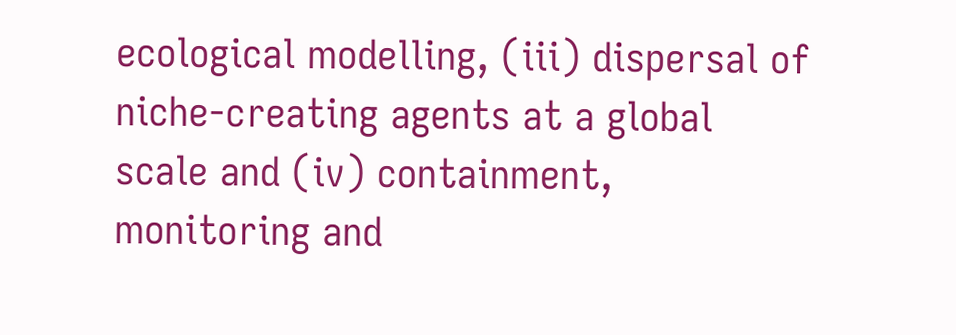ecological modelling, (iii) dispersal of niche-creating agents at a global scale and (iv) containment, monitoring and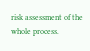risk assessment of the whole process.